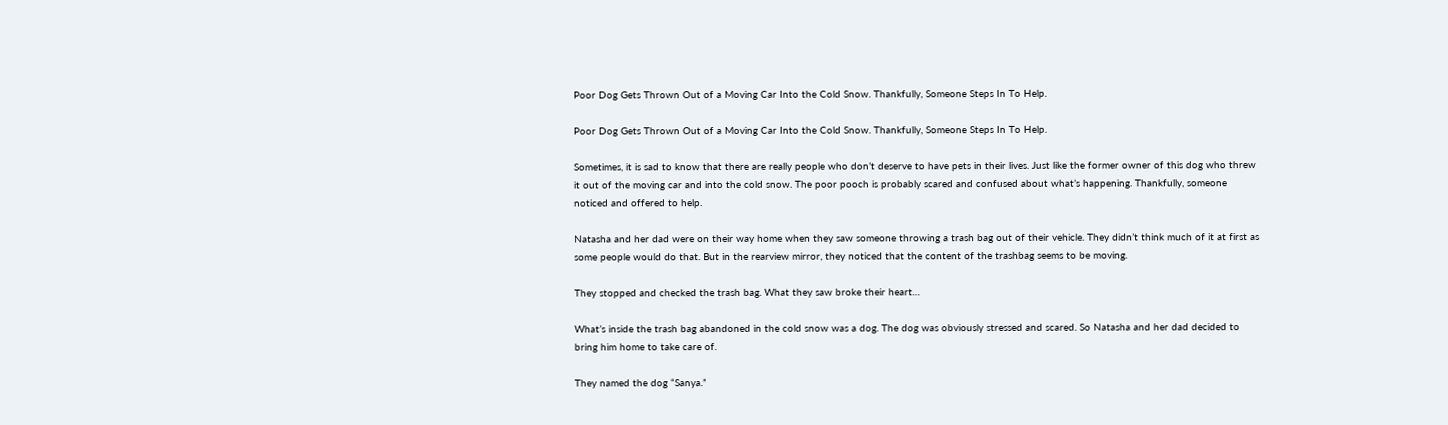Poor Dog Gets Thrown Out of a Moving Car Into the Cold Snow. Thankfully, Someone Steps In To Help.

Poor Dog Gets Thrown Out of a Moving Car Into the Cold Snow. Thankfully, Someone Steps In To Help.

Sometimes, it is sad to know that there are really people who don’t deserve to have pets in their lives. Just like the former owner of this dog who threw it out of the moving car and into the cold snow. The poor pooch is probably scared and confused about what’s happening. Thankfully, someone noticed and offered to help.

Natasha and her dad were on their way home when they saw someone throwing a trash bag out of their vehicle. They didn’t think much of it at first as some people would do that. But in the rearview mirror, they noticed that the content of the trashbag seems to be moving.

They stopped and checked the trash bag. What they saw broke their heart…

What’s inside the trash bag abandoned in the cold snow was a dog. The dog was obviously stressed and scared. So Natasha and her dad decided to bring him home to take care of.

They named the dog “Sanya.”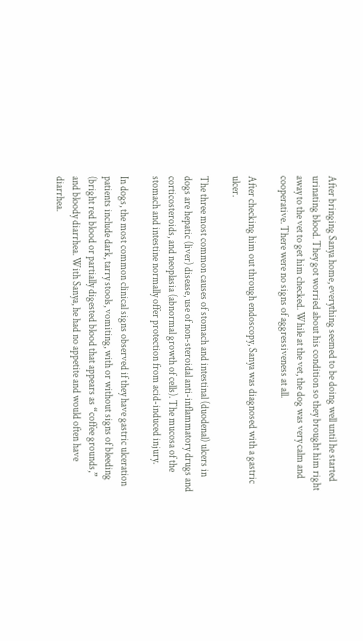After bringing Sanya home, everything seemed to be doing well until he started urinating blood. They got worried about his condition so they brought him right away to the vet to get him checked. While at the vet, the dog was very calm and cooperative. There were no signs of aggressiveness at all.

After checking him out through endoscopy, Sanya was diagnosed with a gastric ulcer.

The three most common causes of stomach and intestinal (duodenal) ulcers in dogs are hepatic (liver) disease, use of non-steroidal anti-inflammatory drugs and corticosteroids, and neoplasia (abnormal growth of cells). The mucosa of the stomach and intestine normally offer protection from acid-induced injury.

In dogs, the most common clinical signs observed if they have gastric ulceration patients include dark, tarry stools, vomiting, with or without signs of bleeding (bright red blood or partially digested blood that appears as “coffee grounds,” and bloody diarrhea. With Sanya, he had no appetite and would often have diarrhea.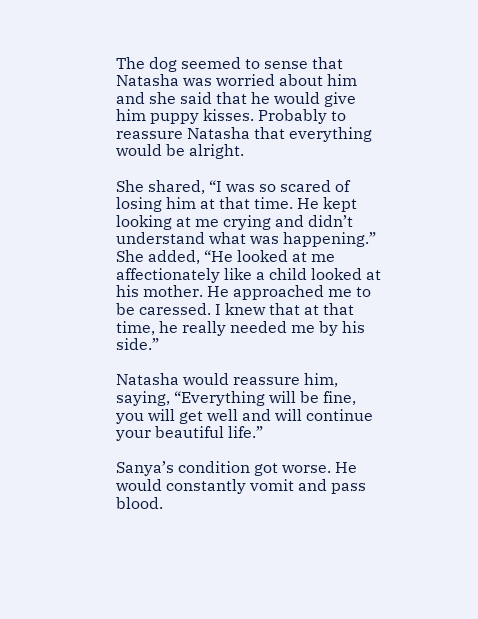The dog seemed to sense that Natasha was worried about him and she said that he would give him puppy kisses. Probably to reassure Natasha that everything would be alright.

She shared, “I was so scared of losing him at that time. He kept looking at me crying and didn’t understand what was happening.” She added, “He looked at me affectionately like a child looked at his mother. He approached me to be caressed. I knew that at that time, he really needed me by his side.”

Natasha would reassure him, saying, “Everything will be fine, you will get well and will continue your beautiful life.”

Sanya’s condition got worse. He would constantly vomit and pass blood.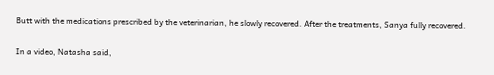Butt with the medications prescribed by the veterinarian, he slowly recovered. After the treatments, Sanya fully recovered.

In a video, Natasha said,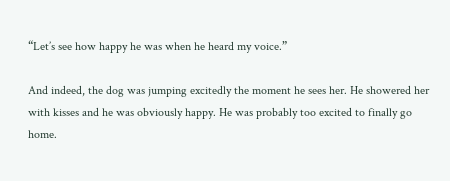“Let’s see how happy he was when he heard my voice.”

And indeed, the dog was jumping excitedly the moment he sees her. He showered her with kisses and he was obviously happy. He was probably too excited to finally go home.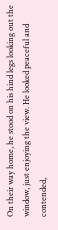On their way home, he stood on his hind legs looking out the window, just enjoying the view. He looked peaceful and contended,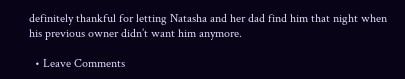definitely thankful for letting Natasha and her dad find him that night when his previous owner didn’t want him anymore.

  • Leave Comments